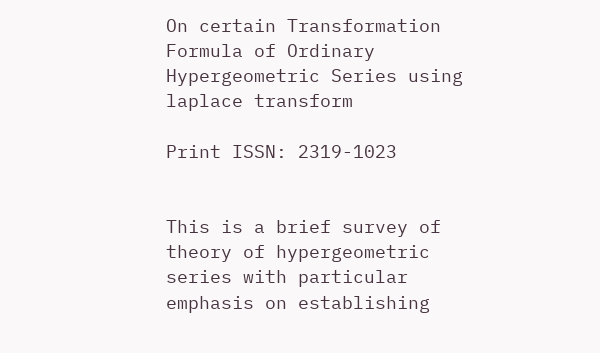On certain Transformation Formula of Ordinary Hypergeometric Series using laplace transform

Print ISSN: 2319-1023


This is a brief survey of theory of hypergeometric series with particular emphasis on establishing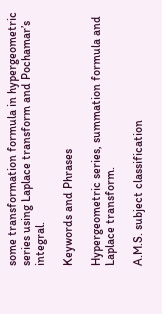some transformation formula in hypergeometric series using Laplace transform and Pochamar’s integral.

Keywords and Phrases

Hypergeometric series, summation formula and Laplace transform.

A.M.S. subject classification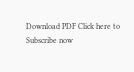Download PDF Click here to Subscribe now